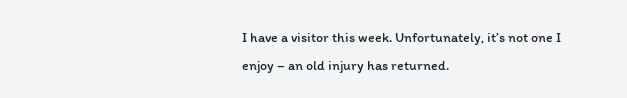I have a visitor this week. Unfortunately, it’s not one I enjoy – an old injury has returned.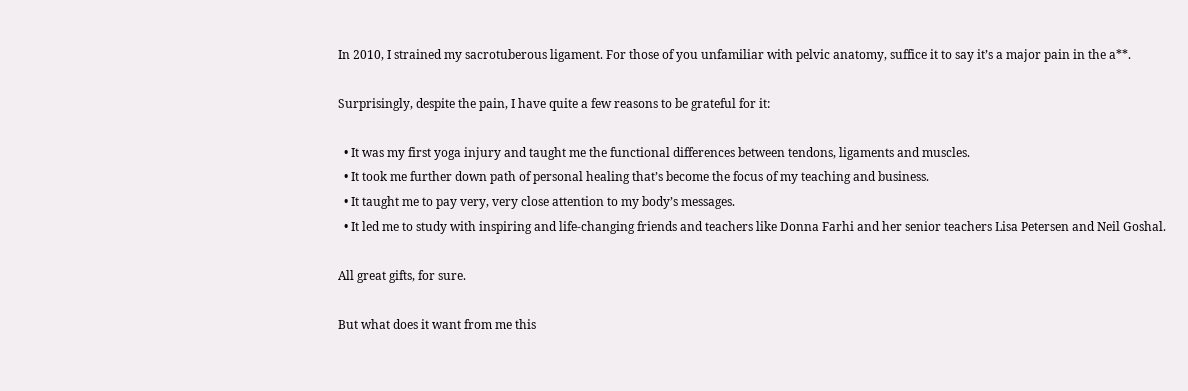In 2010, I strained my sacrotuberous ligament. For those of you unfamiliar with pelvic anatomy, suffice it to say it’s a major pain in the a**.

Surprisingly, despite the pain, I have quite a few reasons to be grateful for it:

  • It was my first yoga injury and taught me the functional differences between tendons, ligaments and muscles.
  • It took me further down path of personal healing that’s become the focus of my teaching and business.
  • It taught me to pay very, very close attention to my body’s messages.
  • It led me to study with inspiring and life-changing friends and teachers like Donna Farhi and her senior teachers Lisa Petersen and Neil Goshal.

All great gifts, for sure.

But what does it want from me this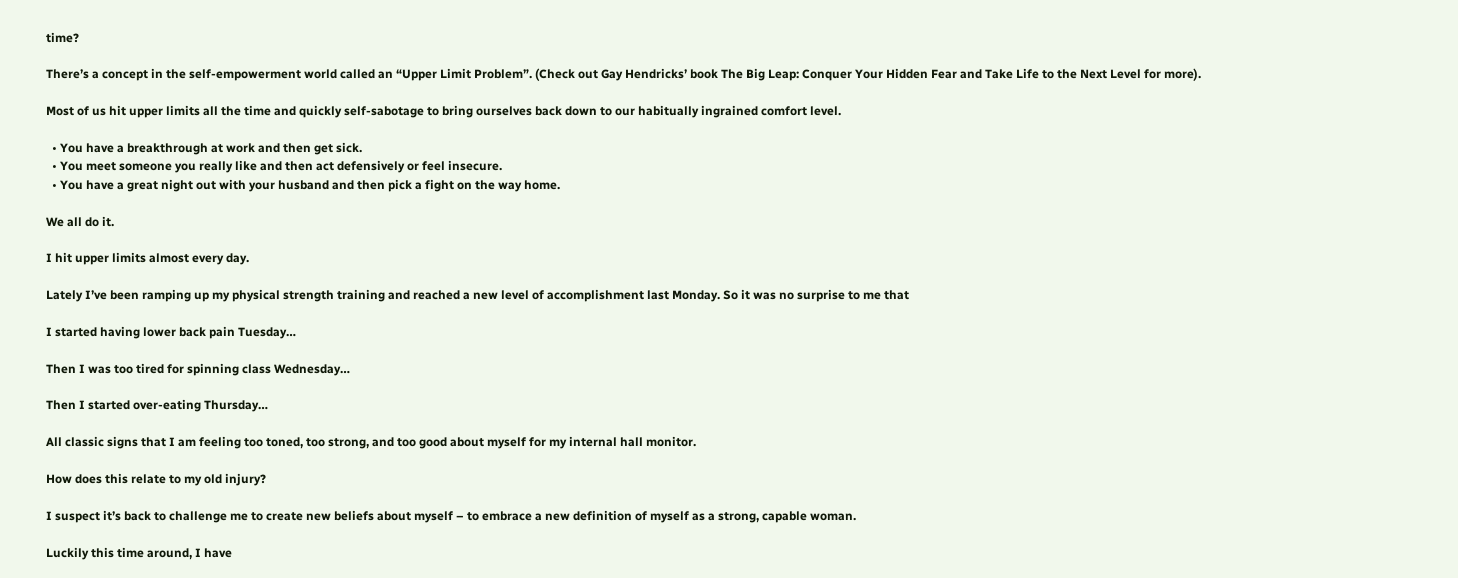time?

There’s a concept in the self-empowerment world called an “Upper Limit Problem”. (Check out Gay Hendricks’ book The Big Leap: Conquer Your Hidden Fear and Take Life to the Next Level for more).

Most of us hit upper limits all the time and quickly self-sabotage to bring ourselves back down to our habitually ingrained comfort level.

  • You have a breakthrough at work and then get sick.
  • You meet someone you really like and then act defensively or feel insecure.
  • You have a great night out with your husband and then pick a fight on the way home.

We all do it.

I hit upper limits almost every day.

Lately I’ve been ramping up my physical strength training and reached a new level of accomplishment last Monday. So it was no surprise to me that

I started having lower back pain Tuesday…

Then I was too tired for spinning class Wednesday…

Then I started over-eating Thursday…

All classic signs that I am feeling too toned, too strong, and too good about myself for my internal hall monitor.

How does this relate to my old injury?

I suspect it’s back to challenge me to create new beliefs about myself – to embrace a new definition of myself as a strong, capable woman.

Luckily this time around, I have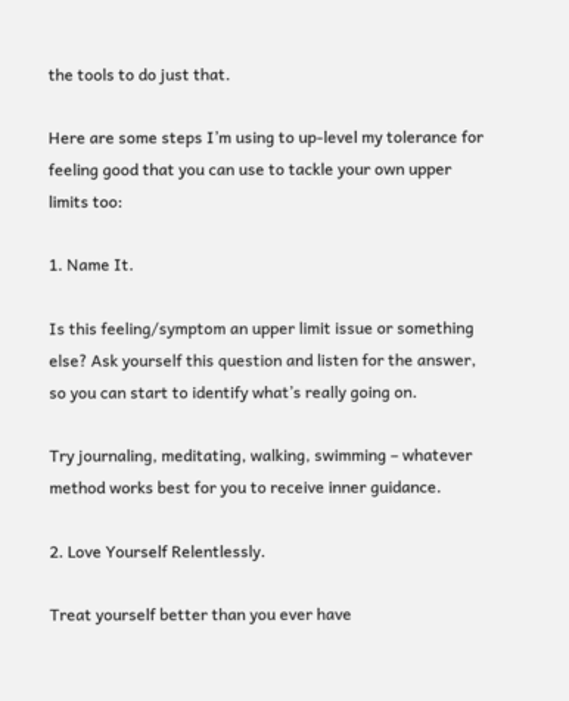the tools to do just that.

Here are some steps I’m using to up-level my tolerance for feeling good that you can use to tackle your own upper limits too:

1. Name It.

Is this feeling/symptom an upper limit issue or something else? Ask yourself this question and listen for the answer, so you can start to identify what’s really going on.

Try journaling, meditating, walking, swimming – whatever method works best for you to receive inner guidance.

2. Love Yourself Relentlessly.

Treat yourself better than you ever have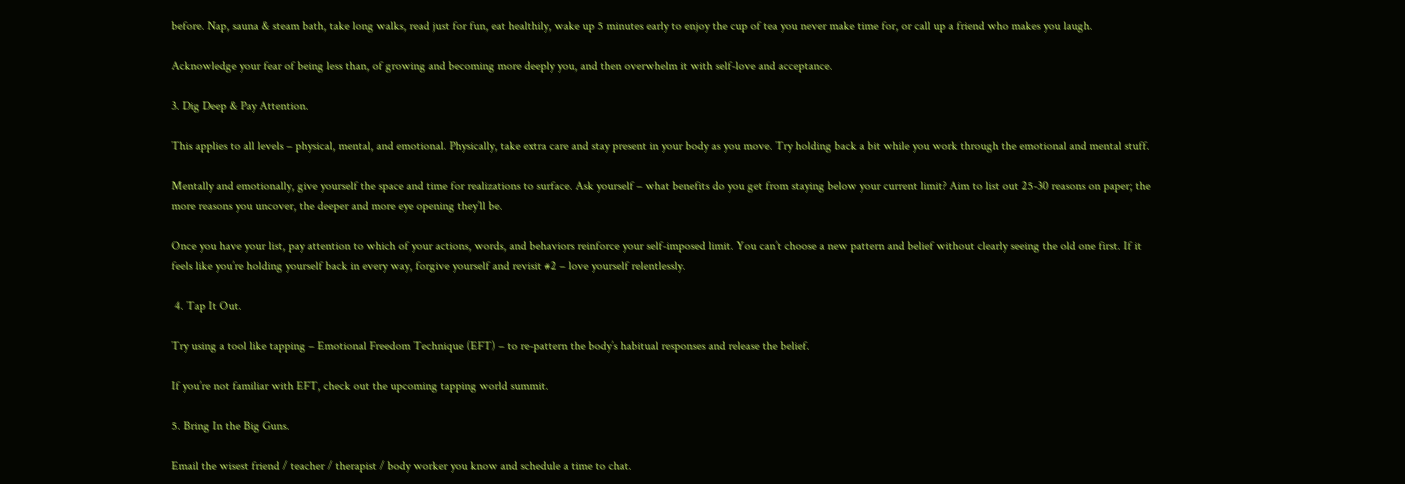before. Nap, sauna & steam bath, take long walks, read just for fun, eat healthily, wake up 5 minutes early to enjoy the cup of tea you never make time for, or call up a friend who makes you laugh.

Acknowledge your fear of being less than, of growing and becoming more deeply you, and then overwhelm it with self-love and acceptance.

3. Dig Deep & Pay Attention.

This applies to all levels – physical, mental, and emotional. Physically, take extra care and stay present in your body as you move. Try holding back a bit while you work through the emotional and mental stuff.

Mentally and emotionally, give yourself the space and time for realizations to surface. Ask yourself – what benefits do you get from staying below your current limit? Aim to list out 25-30 reasons on paper; the more reasons you uncover, the deeper and more eye opening they’ll be.

Once you have your list, pay attention to which of your actions, words, and behaviors reinforce your self-imposed limit. You can’t choose a new pattern and belief without clearly seeing the old one first. If it feels like you’re holding yourself back in every way, forgive yourself and revisit #2 – love yourself relentlessly.

 4. Tap It Out.

Try using a tool like tapping – Emotional Freedom Technique (EFT) – to re-pattern the body’s habitual responses and release the belief.

If you’re not familiar with EFT, check out the upcoming tapping world summit.

5. Bring In the Big Guns.

Email the wisest friend / teacher / therapist / body worker you know and schedule a time to chat.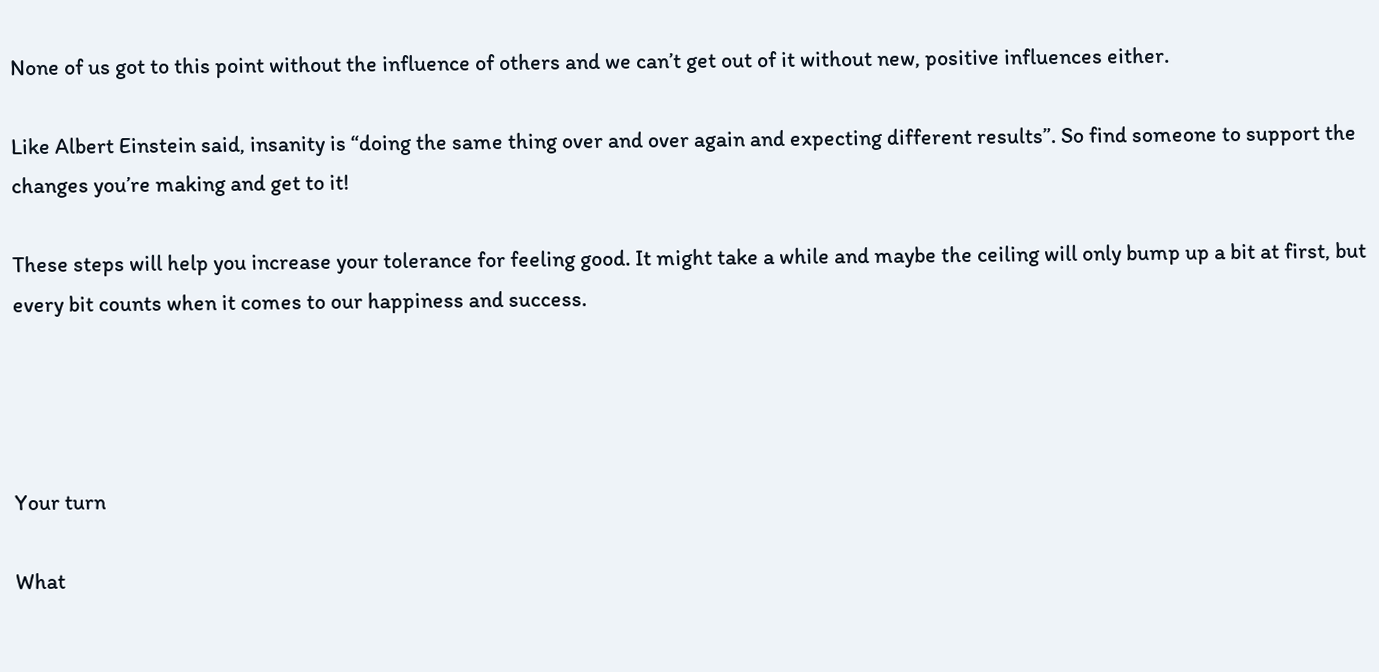None of us got to this point without the influence of others and we can’t get out of it without new, positive influences either.

Like Albert Einstein said, insanity is “doing the same thing over and over again and expecting different results”. So find someone to support the changes you’re making and get to it!

These steps will help you increase your tolerance for feeling good. It might take a while and maybe the ceiling will only bump up a bit at first, but every bit counts when it comes to our happiness and success.




Your turn

What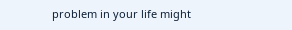problem in your life might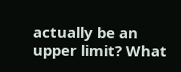actually be an upper limit? What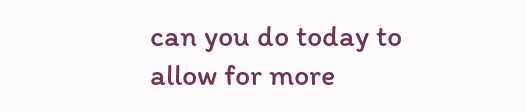can you do today to allow for more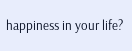happiness in your life?